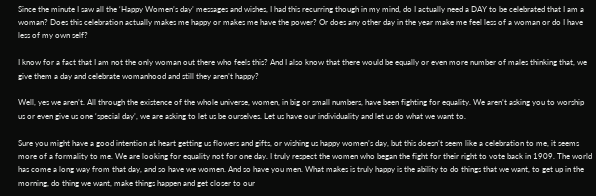Since the minute I saw all the ‘Happy Women’s day’ messages and wishes, I had this recurring though in my mind, do I actually need a DAY to be celebrated that I am a woman? Does this celebration actually makes me happy or makes me have the power? Or does any other day in the year make me feel less of a woman or do I have less of my own self?

I know for a fact that I am not the only woman out there who feels this? And I also know that there would be equally or even more number of males thinking that, we give them a day and celebrate womanhood and still they aren’t happy?

Well, yes we aren’t. All through the existence of the whole universe, women, in big or small numbers, have been fighting for equality. We aren’t asking you to worship us or even give us one ‘special day’, we are asking to let us be ourselves. Let us have our individuality and let us do what we want to.

Sure you might have a good intention at heart getting us flowers and gifts, or wishing us happy women’s day, but this doesn’t seem like a celebration to me, it seems more of a formality to me. We are looking for equality not for one day. I truly respect the women who began the fight for their right to vote back in 1909. The world has come a long way from that day, and so have we women. And so have you men. What makes is truly happy is the ability to do things that we want, to get up in the morning, do thing we want, make things happen and get closer to our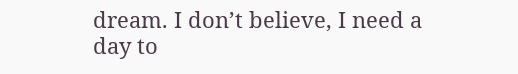dream. I don’t believe, I need a day to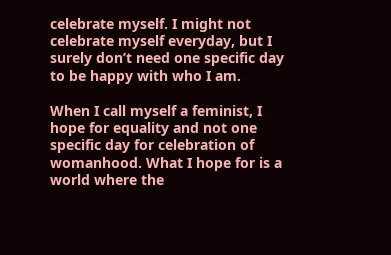celebrate myself. I might not celebrate myself everyday, but I surely don’t need one specific day to be happy with who I am.

When I call myself a feminist, I hope for equality and not one specific day for celebration of womanhood. What I hope for is a world where the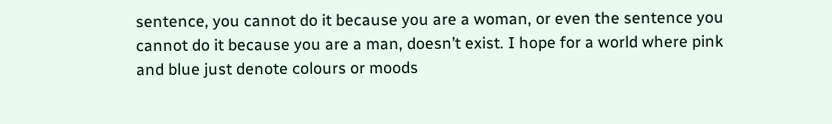sentence, you cannot do it because you are a woman, or even the sentence you cannot do it because you are a man, doesn’t exist. I hope for a world where pink and blue just denote colours or moods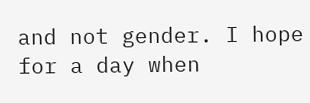and not gender. I hope for a day when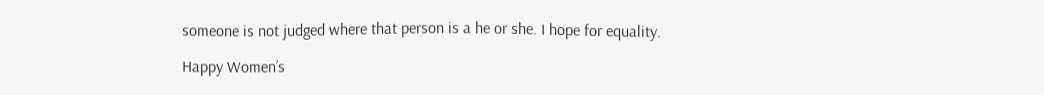someone is not judged where that person is a he or she. I hope for equality.

Happy Women’s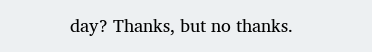day? Thanks, but no thanks.